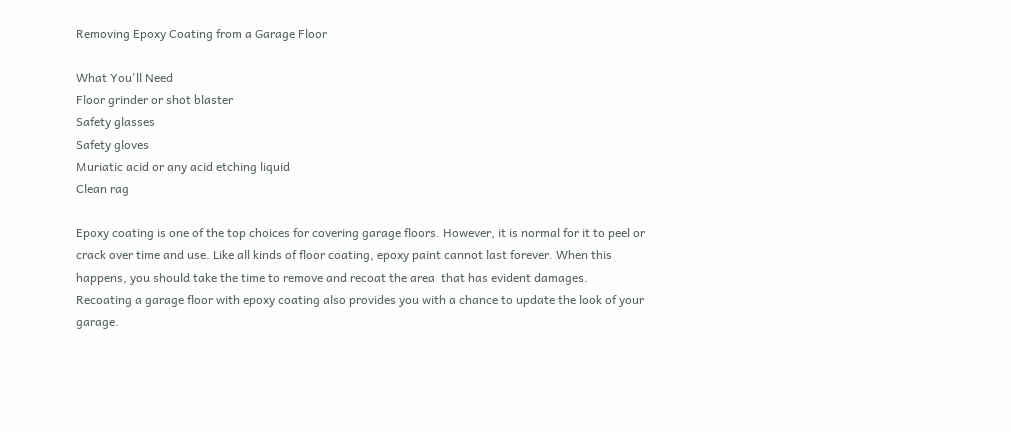Removing Epoxy Coating from a Garage Floor

What You'll Need
Floor grinder or shot blaster
Safety glasses
Safety gloves
Muriatic acid or any acid etching liquid
Clean rag

Epoxy coating is one of the top choices for covering garage floors. However, it is normal for it to peel or crack over time and use. Like all kinds of floor coating, epoxy paint cannot last forever. When this happens, you should take the time to remove and recoat the area  that has evident damages. Recoating a garage floor with epoxy coating also provides you with a chance to update the look of your garage.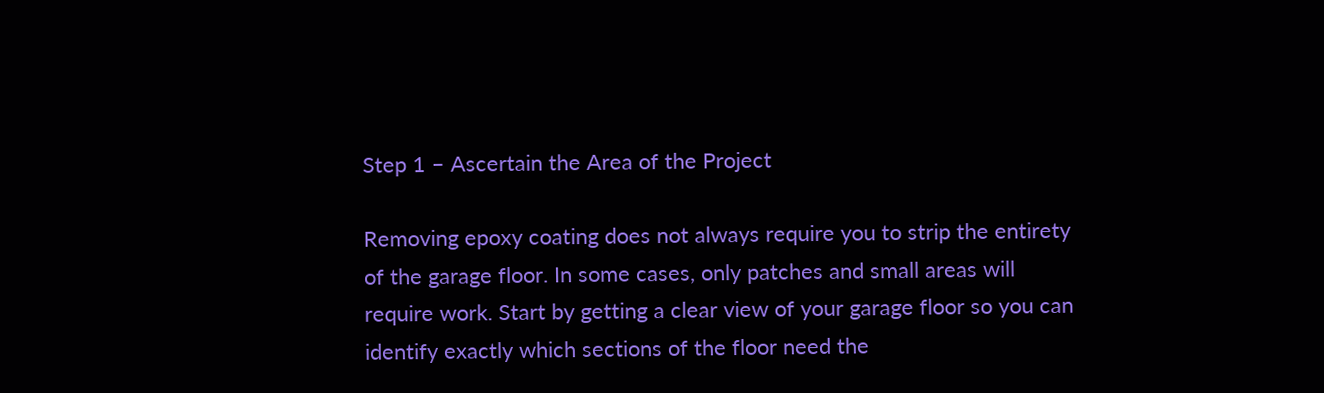Step 1 – Ascertain the Area of the Project

Removing epoxy coating does not always require you to strip the entirety of the garage floor. In some cases, only patches and small areas will require work. Start by getting a clear view of your garage floor so you can identify exactly which sections of the floor need the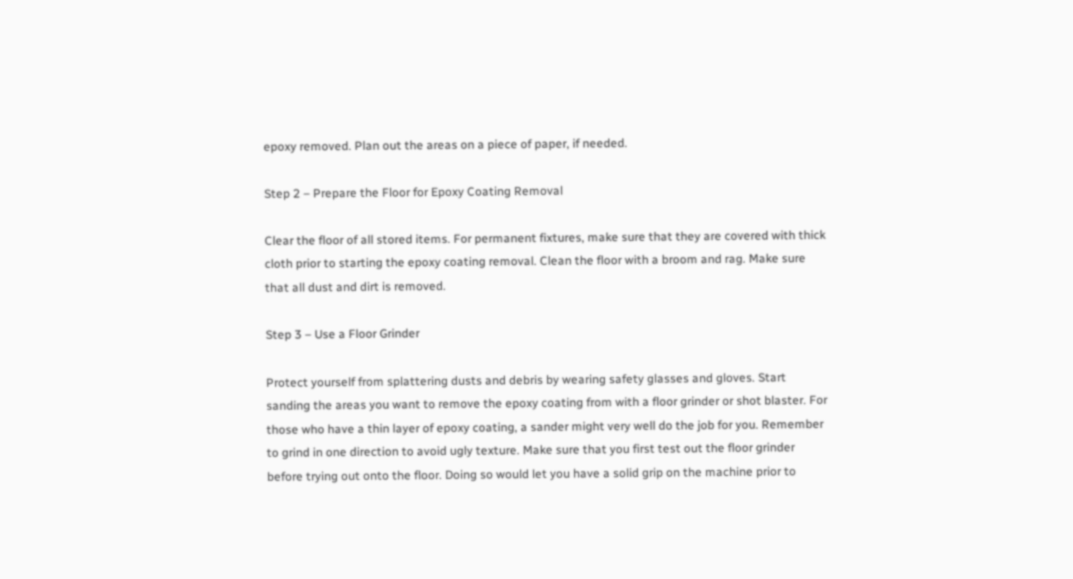epoxy removed. Plan out the areas on a piece of paper, if needed.

Step 2 – Prepare the Floor for Epoxy Coating Removal

Clear the floor of all stored items. For permanent fixtures, make sure that they are covered with thick cloth prior to starting the epoxy coating removal. Clean the floor with a broom and rag. Make sure that all dust and dirt is removed.

Step 3 – Use a Floor Grinder

Protect yourself from splattering dusts and debris by wearing safety glasses and gloves. Start sanding the areas you want to remove the epoxy coating from with a floor grinder or shot blaster. For those who have a thin layer of epoxy coating, a sander might very well do the job for you. Remember to grind in one direction to avoid ugly texture. Make sure that you first test out the floor grinder before trying out onto the floor. Doing so would let you have a solid grip on the machine prior to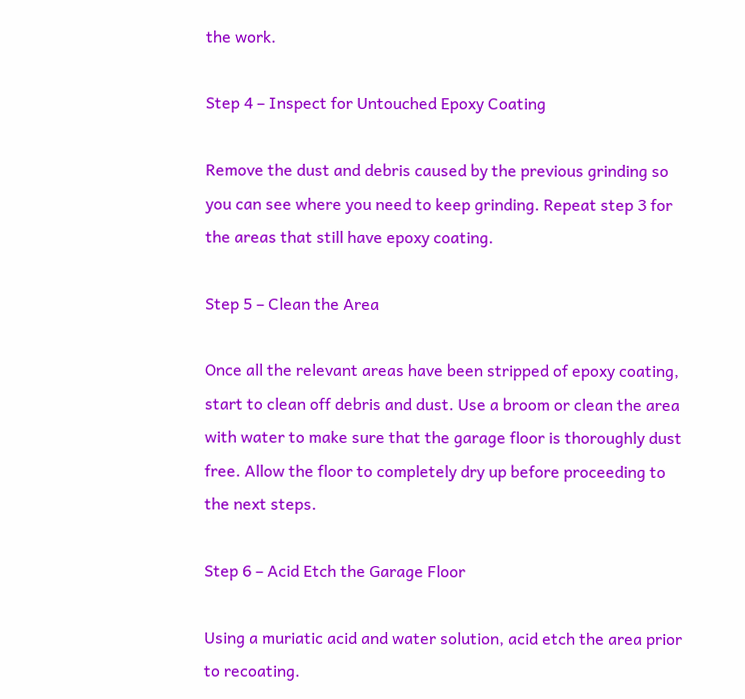the work.

Step 4 – Inspect for Untouched Epoxy Coating

Remove the dust and debris caused by the previous grinding so you can see where you need to keep grinding. Repeat step 3 for the areas that still have epoxy coating.

Step 5 – Clean the Area

Once all the relevant areas have been stripped of epoxy coating, start to clean off debris and dust. Use a broom or clean the area with water to make sure that the garage floor is thoroughly dust free. Allow the floor to completely dry up before proceeding to the next steps.

Step 6 – Acid Etch the Garage Floor

Using a muriatic acid and water solution, acid etch the area prior to recoating.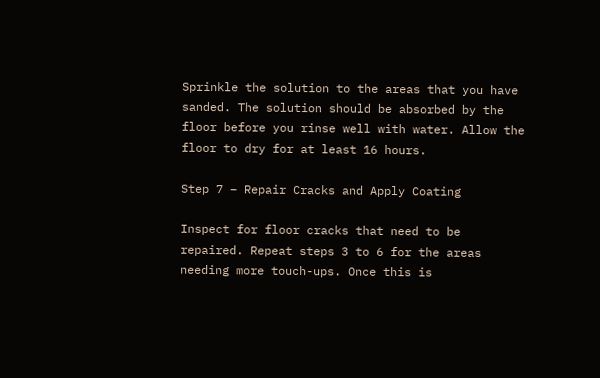Sprinkle the solution to the areas that you have sanded. The solution should be absorbed by the floor before you rinse well with water. Allow the floor to dry for at least 16 hours.

Step 7 – Repair Cracks and Apply Coating

Inspect for floor cracks that need to be repaired. Repeat steps 3 to 6 for the areas needing more touch-ups. Once this is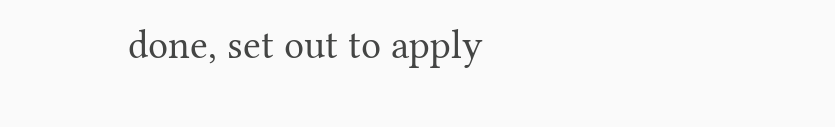done, set out to apply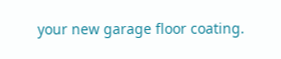your new garage floor coating.